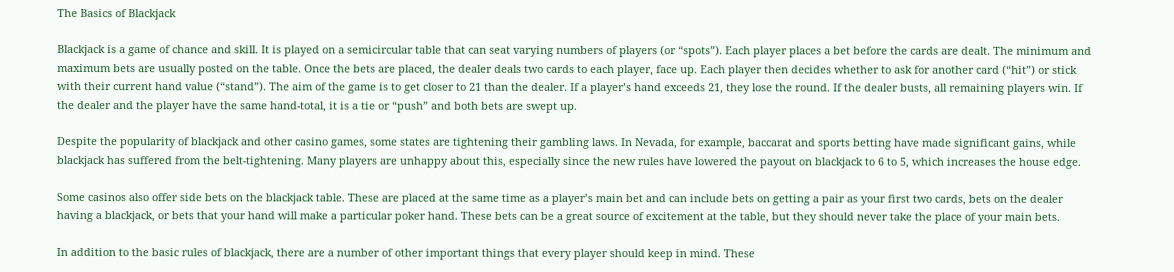The Basics of Blackjack

Blackjack is a game of chance and skill. It is played on a semicircular table that can seat varying numbers of players (or “spots”). Each player places a bet before the cards are dealt. The minimum and maximum bets are usually posted on the table. Once the bets are placed, the dealer deals two cards to each player, face up. Each player then decides whether to ask for another card (“hit”) or stick with their current hand value (“stand”). The aim of the game is to get closer to 21 than the dealer. If a player’s hand exceeds 21, they lose the round. If the dealer busts, all remaining players win. If the dealer and the player have the same hand-total, it is a tie or “push” and both bets are swept up.

Despite the popularity of blackjack and other casino games, some states are tightening their gambling laws. In Nevada, for example, baccarat and sports betting have made significant gains, while blackjack has suffered from the belt-tightening. Many players are unhappy about this, especially since the new rules have lowered the payout on blackjack to 6 to 5, which increases the house edge.

Some casinos also offer side bets on the blackjack table. These are placed at the same time as a player’s main bet and can include bets on getting a pair as your first two cards, bets on the dealer having a blackjack, or bets that your hand will make a particular poker hand. These bets can be a great source of excitement at the table, but they should never take the place of your main bets.

In addition to the basic rules of blackjack, there are a number of other important things that every player should keep in mind. These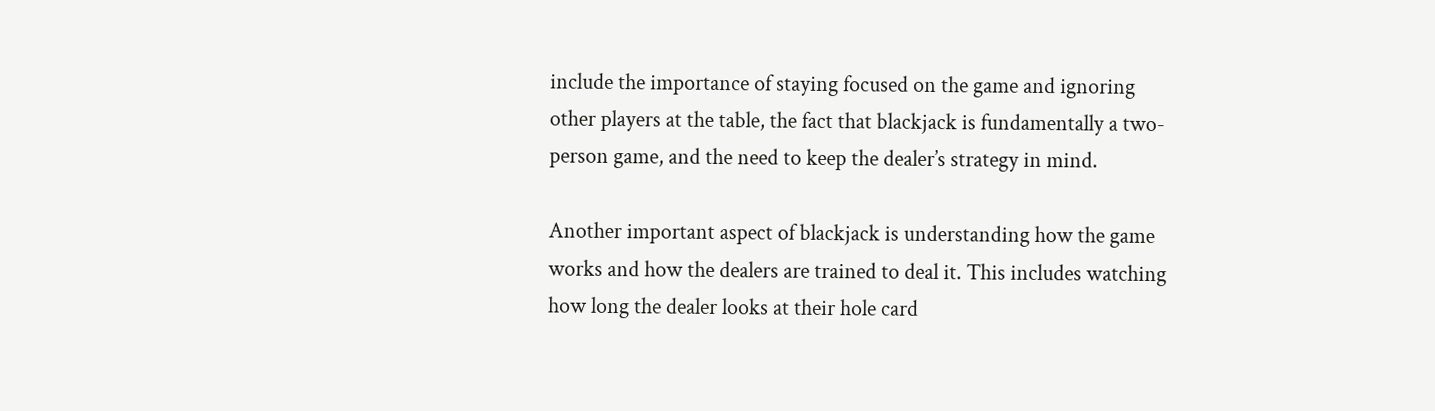include the importance of staying focused on the game and ignoring other players at the table, the fact that blackjack is fundamentally a two-person game, and the need to keep the dealer’s strategy in mind.

Another important aspect of blackjack is understanding how the game works and how the dealers are trained to deal it. This includes watching how long the dealer looks at their hole card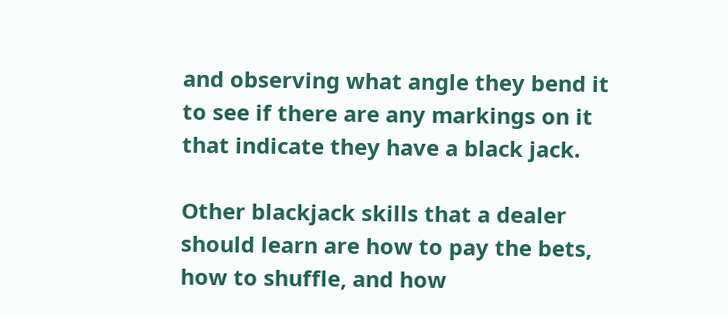and observing what angle they bend it to see if there are any markings on it that indicate they have a black jack.

Other blackjack skills that a dealer should learn are how to pay the bets, how to shuffle, and how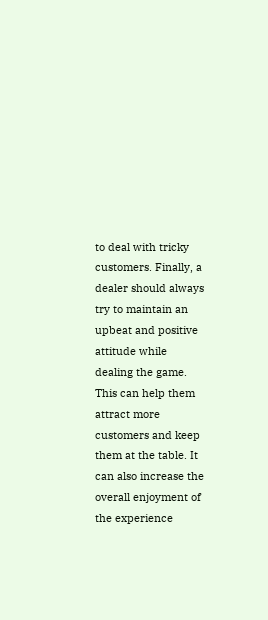to deal with tricky customers. Finally, a dealer should always try to maintain an upbeat and positive attitude while dealing the game. This can help them attract more customers and keep them at the table. It can also increase the overall enjoyment of the experience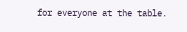for everyone at the table.